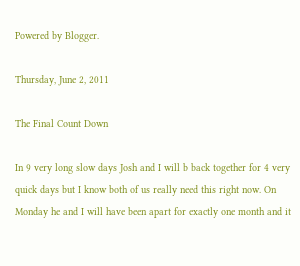Powered by Blogger.

Thursday, June 2, 2011

The Final Count Down

In 9 very long slow days Josh and I will b back together for 4 very quick days but I know both of us really need this right now. On Monday he and I will have been apart for exactly one month and it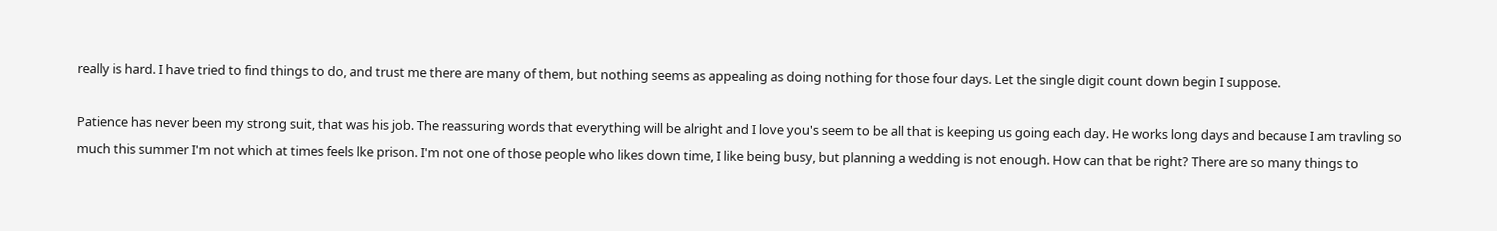really is hard. I have tried to find things to do, and trust me there are many of them, but nothing seems as appealing as doing nothing for those four days. Let the single digit count down begin I suppose.

Patience has never been my strong suit, that was his job. The reassuring words that everything will be alright and I love you's seem to be all that is keeping us going each day. He works long days and because I am travling so much this summer I'm not which at times feels lke prison. I'm not one of those people who likes down time, I like being busy, but planning a wedding is not enough. How can that be right? There are so many things to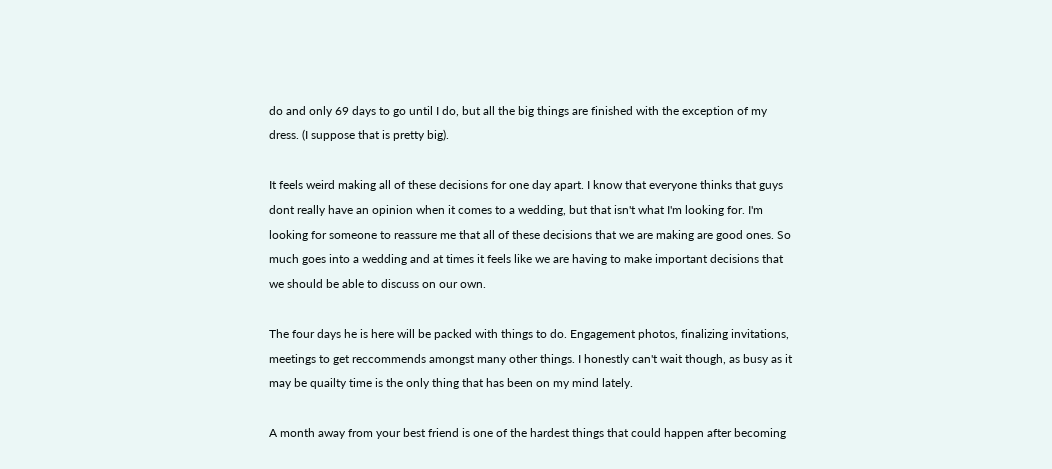do and only 69 days to go until I do, but all the big things are finished with the exception of my dress. (I suppose that is pretty big).

It feels weird making all of these decisions for one day apart. I know that everyone thinks that guys dont really have an opinion when it comes to a wedding, but that isn't what I'm looking for. I'm looking for someone to reassure me that all of these decisions that we are making are good ones. So much goes into a wedding and at times it feels like we are having to make important decisions that we should be able to discuss on our own.

The four days he is here will be packed with things to do. Engagement photos, finalizing invitations, meetings to get reccommends amongst many other things. I honestly can't wait though, as busy as it may be quailty time is the only thing that has been on my mind lately.

A month away from your best friend is one of the hardest things that could happen after becoming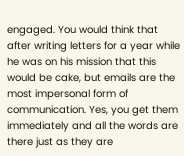engaged. You would think that after writing letters for a year while he was on his mission that this would be cake, but emails are the most impersonal form of communication. Yes, you get them immediately and all the words are there just as they are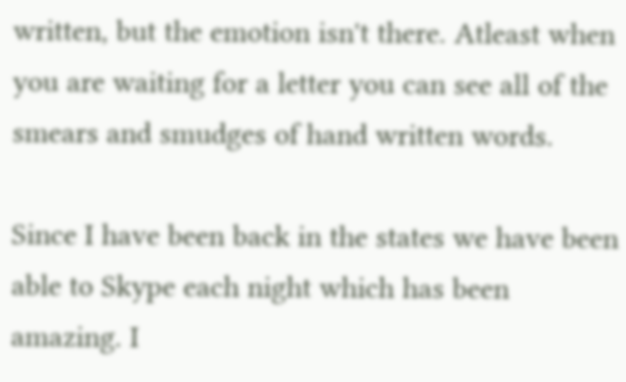written, but the emotion isn't there. Atleast when you are waiting for a letter you can see all of the smears and smudges of hand written words.

Since I have been back in the states we have been able to Skype each night which has been amazing. I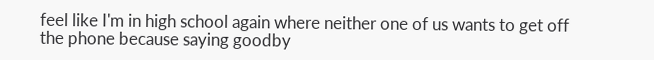feel like I'm in high school again where neither one of us wants to get off the phone because saying goodby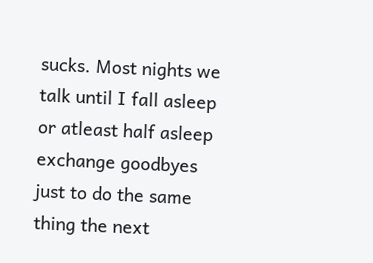sucks. Most nights we talk until I fall asleep or atleast half asleep exchange goodbyes just to do the same thing the next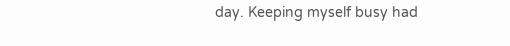day. Keeping myself busy had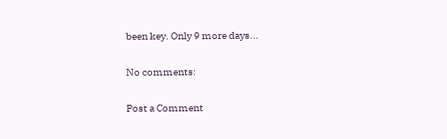been key. Only 9 more days...

No comments:

Post a Comment